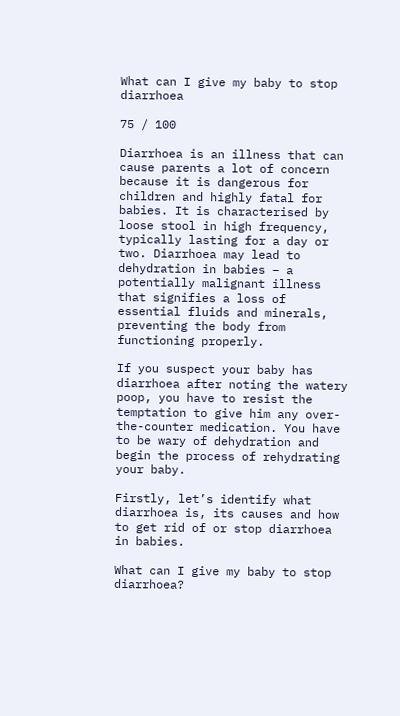What can I give my baby to stop diarrhoea

75 / 100

Diarrhoea is an illness that can cause parents a lot of concern because it is dangerous for children and highly fatal for babies. It is characterised by loose stool in high frequency, typically lasting for a day or two. Diarrhoea may lead to dehydration in babies – a potentially malignant illness that signifies a loss of essential fluids and minerals, preventing the body from functioning properly.

If you suspect your baby has diarrhoea after noting the watery poop, you have to resist the temptation to give him any over-the-counter medication. You have to be wary of dehydration and begin the process of rehydrating your baby.

Firstly, let’s identify what diarrhoea is, its causes and how to get rid of or stop diarrhoea in babies.

What can I give my baby to stop diarrhoea?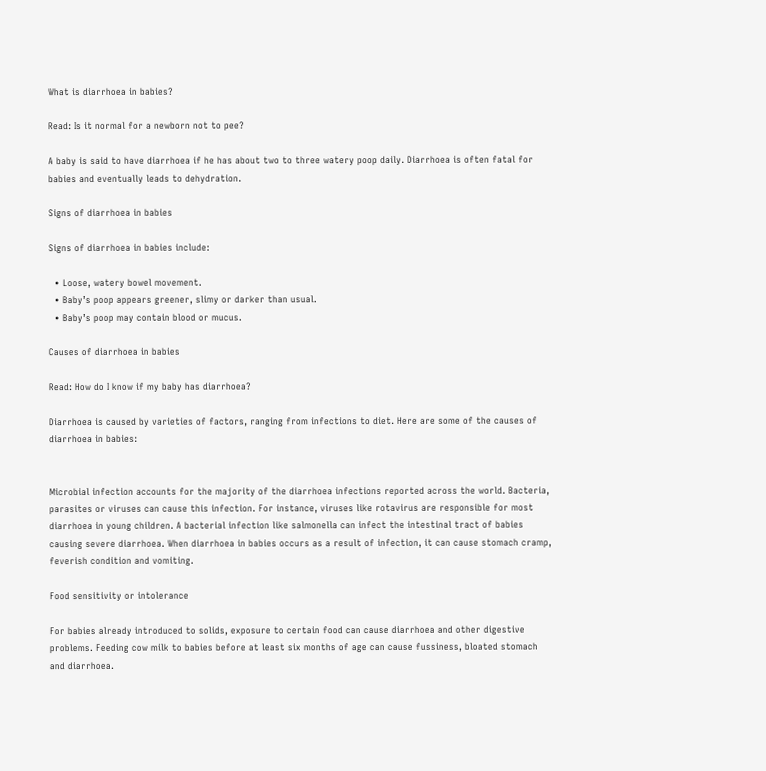What is diarrhoea in babies?

Read: Is it normal for a newborn not to pee?

A baby is said to have diarrhoea if he has about two to three watery poop daily. Diarrhoea is often fatal for babies and eventually leads to dehydration.

Signs of diarrhoea in babies

Signs of diarrhoea in babies include:

  • Loose, watery bowel movement.
  • Baby’s poop appears greener, slimy or darker than usual.
  • Baby’s poop may contain blood or mucus.

Causes of diarrhoea in babies

Read: How do I know if my baby has diarrhoea?

Diarrhoea is caused by varieties of factors, ranging from infections to diet. Here are some of the causes of diarrhoea in babies:


Microbial infection accounts for the majority of the diarrhoea infections reported across the world. Bacteria, parasites or viruses can cause this infection. For instance, viruses like rotavirus are responsible for most diarrhoea in young children. A bacterial infection like salmonella can infect the intestinal tract of babies causing severe diarrhoea. When diarrhoea in babies occurs as a result of infection, it can cause stomach cramp, feverish condition and vomiting.

Food sensitivity or intolerance

For babies already introduced to solids, exposure to certain food can cause diarrhoea and other digestive problems. Feeding cow milk to babies before at least six months of age can cause fussiness, bloated stomach and diarrhoea.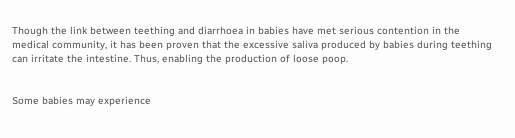Though the link between teething and diarrhoea in babies have met serious contention in the medical community, it has been proven that the excessive saliva produced by babies during teething can irritate the intestine. Thus, enabling the production of loose poop.


Some babies may experience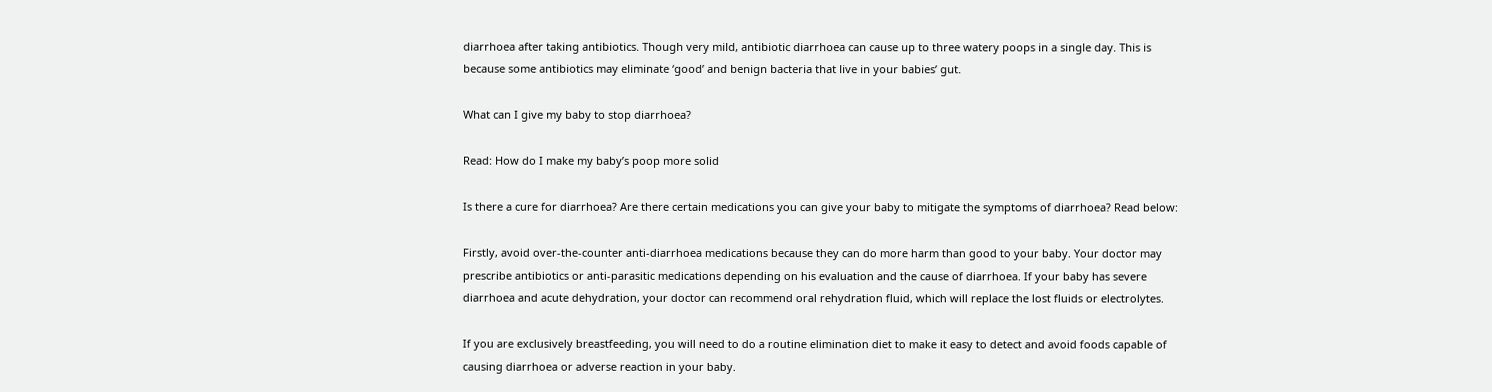diarrhoea after taking antibiotics. Though very mild, antibiotic diarrhoea can cause up to three watery poops in a single day. This is because some antibiotics may eliminate ‘good’ and benign bacteria that live in your babies’ gut.

What can I give my baby to stop diarrhoea?

Read: How do I make my baby’s poop more solid

Is there a cure for diarrhoea? Are there certain medications you can give your baby to mitigate the symptoms of diarrhoea? Read below:

Firstly, avoid over-the-counter anti-diarrhoea medications because they can do more harm than good to your baby. Your doctor may prescribe antibiotics or anti-parasitic medications depending on his evaluation and the cause of diarrhoea. If your baby has severe diarrhoea and acute dehydration, your doctor can recommend oral rehydration fluid, which will replace the lost fluids or electrolytes.

If you are exclusively breastfeeding, you will need to do a routine elimination diet to make it easy to detect and avoid foods capable of causing diarrhoea or adverse reaction in your baby.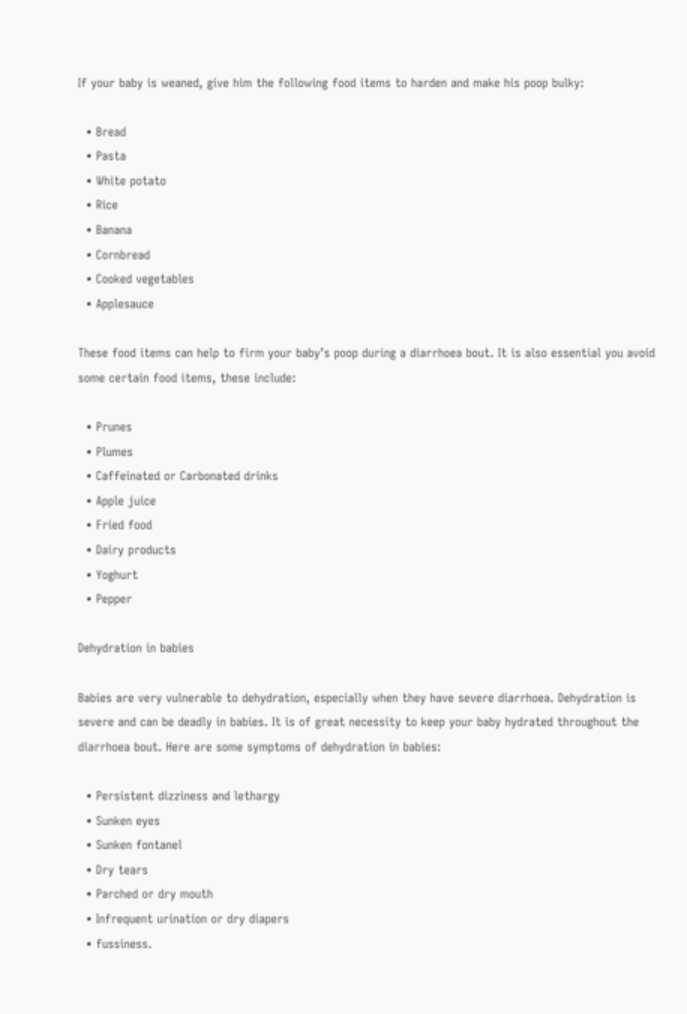If your baby is weaned, give him the following food items to harden and make his poop bulky:

  • Bread
  • Pasta
  • White potato
  • Rice
  • Banana
  • Cornbread
  • Cooked vegetables
  • Applesauce

These food items can help to firm your baby’s poop during a diarrhoea bout. It is also essential you avoid some certain food items, these include:

  • Prunes
  • Plumes
  • Caffeinated or Carbonated drinks
  • Apple juice
  • Fried food
  • Dairy products
  • Yoghurt
  • Pepper

Dehydration in babies

Babies are very vulnerable to dehydration, especially when they have severe diarrhoea. Dehydration is severe and can be deadly in babies. It is of great necessity to keep your baby hydrated throughout the diarrhoea bout. Here are some symptoms of dehydration in babies:

  • Persistent dizziness and lethargy
  • Sunken eyes
  • Sunken fontanel
  • Dry tears
  • Parched or dry mouth
  • Infrequent urination or dry diapers
  • fussiness.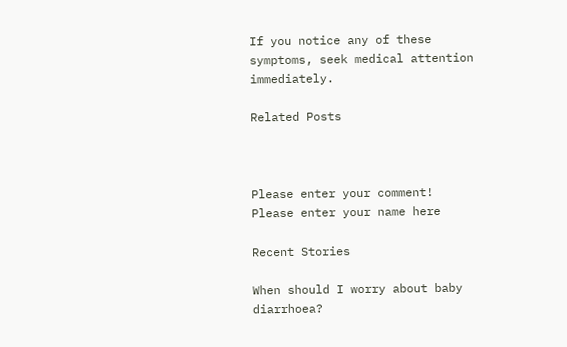If you notice any of these symptoms, seek medical attention immediately.

Related Posts



Please enter your comment!
Please enter your name here

Recent Stories

When should I worry about baby diarrhoea?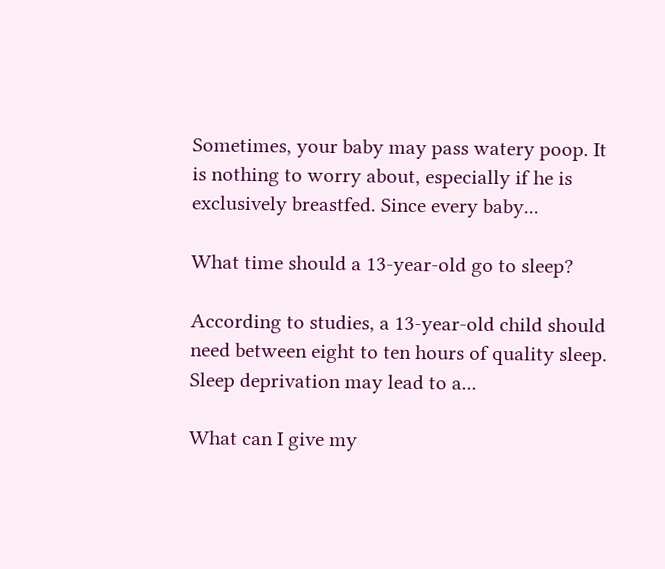Sometimes, your baby may pass watery poop. It is nothing to worry about, especially if he is exclusively breastfed. Since every baby...

What time should a 13-year-old go to sleep?

According to studies, a 13-year-old child should need between eight to ten hours of quality sleep. Sleep deprivation may lead to a...

What can I give my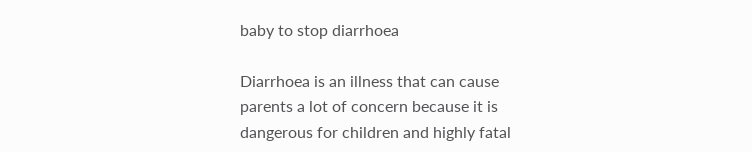baby to stop diarrhoea

Diarrhoea is an illness that can cause parents a lot of concern because it is dangerous for children and highly fatal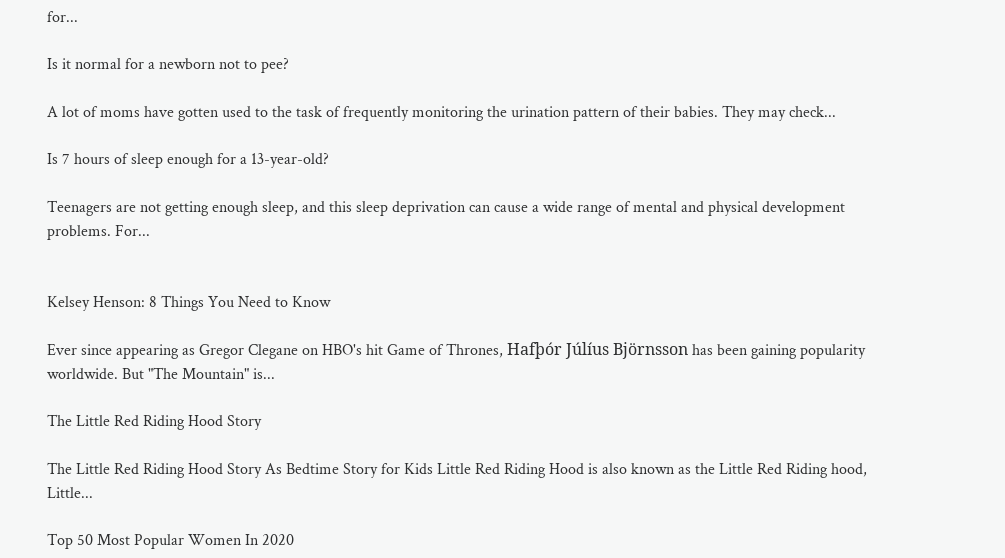for...

Is it normal for a newborn not to pee?

A lot of moms have gotten used to the task of frequently monitoring the urination pattern of their babies. They may check...

Is 7 hours of sleep enough for a 13-year-old?

Teenagers are not getting enough sleep, and this sleep deprivation can cause a wide range of mental and physical development problems. For...


Kelsey Henson: 8 Things You Need to Know

Ever since appearing as Gregor Clegane on HBO's hit Game of Thrones, Hafþór Júlíus Björnsson has been gaining popularity worldwide. But "The Mountain" is...

The Little Red Riding Hood Story

The Little Red Riding Hood Story As Bedtime Story for Kids Little Red Riding Hood is also known as the Little Red Riding hood, Little...

Top 50 Most Popular Women In 2020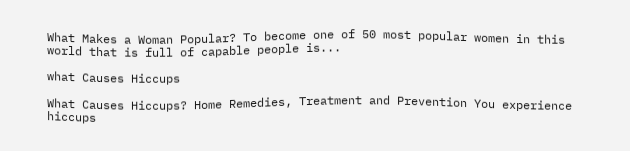What Makes a Woman Popular? To become one of 50 most popular women in this world that is full of capable people is...

what Causes Hiccups

What Causes Hiccups? Home Remedies, Treatment and Prevention You experience hiccups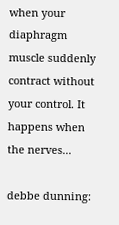when your diaphragm muscle suddenly contract without your control. It happens when the nerves...

debbe dunning: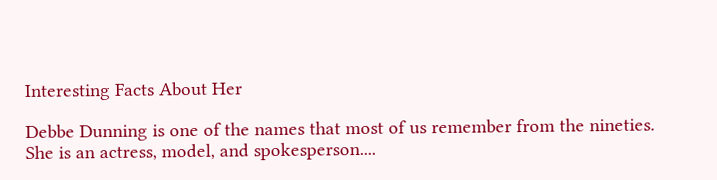Interesting Facts About Her

Debbe Dunning is one of the names that most of us remember from the nineties. She is an actress, model, and spokesperson....